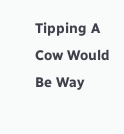Tipping A Cow Would Be Way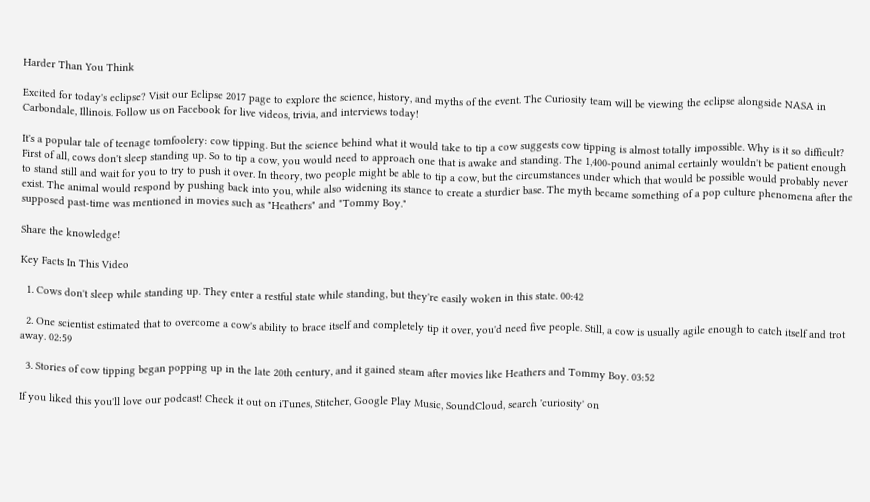Harder Than You Think

Excited for today's eclipse? Visit our Eclipse 2017 page to explore the science, history, and myths of the event. The Curiosity team will be viewing the eclipse alongside NASA in Carbondale, Illinois. Follow us on Facebook for live videos, trivia, and interviews today!

It's a popular tale of teenage tomfoolery: cow tipping. But the science behind what it would take to tip a cow suggests cow tipping is almost totally impossible. Why is it so difficult? First of all, cows don't sleep standing up. So to tip a cow, you would need to approach one that is awake and standing. The 1,400-pound animal certainly wouldn't be patient enough to stand still and wait for you to try to push it over. In theory, two people might be able to tip a cow, but the circumstances under which that would be possible would probably never exist. The animal would respond by pushing back into you, while also widening its stance to create a sturdier base. The myth became something of a pop culture phenomena after the supposed past-time was mentioned in movies such as "Heathers" and "Tommy Boy."

Share the knowledge!

Key Facts In This Video

  1. Cows don't sleep while standing up. They enter a restful state while standing, but they're easily woken in this state. 00:42

  2. One scientist estimated that to overcome a cow's ability to brace itself and completely tip it over, you'd need five people. Still, a cow is usually agile enough to catch itself and trot away. 02:59

  3. Stories of cow tipping began popping up in the late 20th century, and it gained steam after movies like Heathers and Tommy Boy. 03:52

If you liked this you'll love our podcast! Check it out on iTunes, Stitcher, Google Play Music, SoundCloud, search 'curiosity' on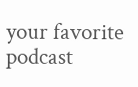your favorite podcast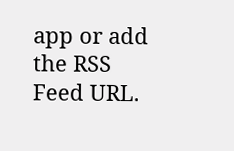app or add the RSS Feed URL.